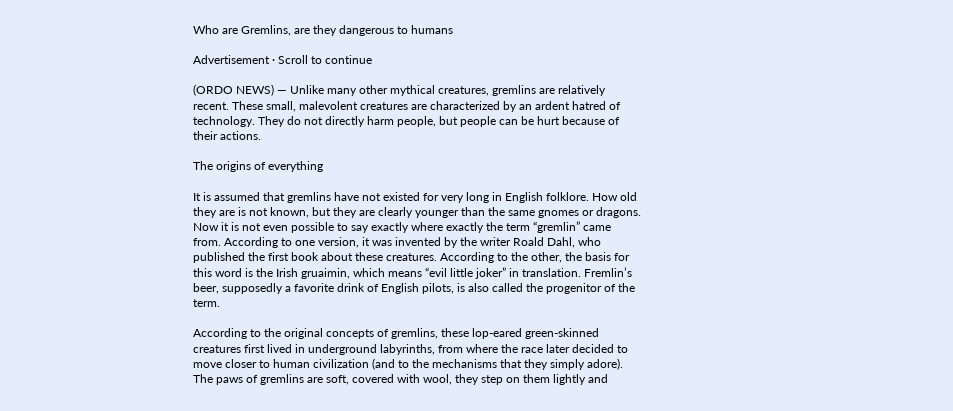Who are Gremlins, are they dangerous to humans

Advertisement · Scroll to continue

(ORDO NEWS) — Unlike many other mythical creatures, gremlins are relatively recent. These small, malevolent creatures are characterized by an ardent hatred of technology. They do not directly harm people, but people can be hurt because of their actions.

The origins of everything

It is assumed that gremlins have not existed for very long in English folklore. How old they are is not known, but they are clearly younger than the same gnomes or dragons. Now it is not even possible to say exactly where exactly the term “gremlin” came from. According to one version, it was invented by the writer Roald Dahl, who published the first book about these creatures. According to the other, the basis for this word is the Irish gruaimin, which means “evil little joker” in translation. Fremlin’s beer, supposedly a favorite drink of English pilots, is also called the progenitor of the term.

According to the original concepts of gremlins, these lop-eared green-skinned creatures first lived in underground labyrinths, from where the race later decided to move closer to human civilization (and to the mechanisms that they simply adore). The paws of gremlins are soft, covered with wool, they step on them lightly and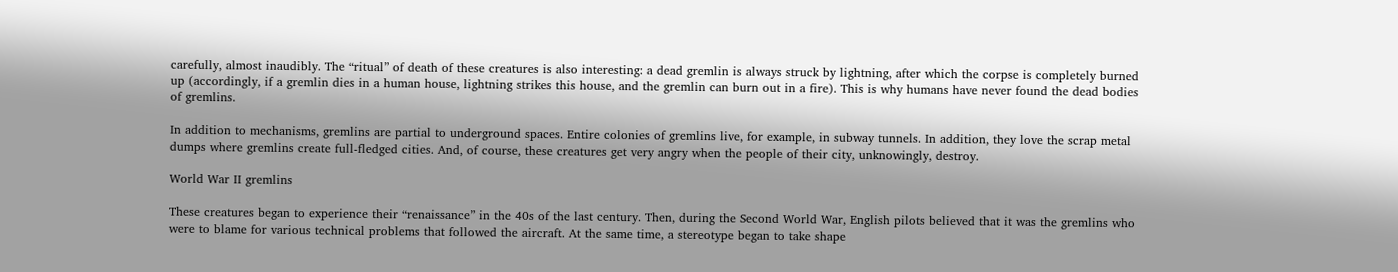carefully, almost inaudibly. The “ritual” of death of these creatures is also interesting: a dead gremlin is always struck by lightning, after which the corpse is completely burned up (accordingly, if a gremlin dies in a human house, lightning strikes this house, and the gremlin can burn out in a fire). This is why humans have never found the dead bodies of gremlins.

In addition to mechanisms, gremlins are partial to underground spaces. Entire colonies of gremlins live, for example, in subway tunnels. In addition, they love the scrap metal dumps where gremlins create full-fledged cities. And, of course, these creatures get very angry when the people of their city, unknowingly, destroy.

World War II gremlins

These creatures began to experience their “renaissance” in the 40s of the last century. Then, during the Second World War, English pilots believed that it was the gremlins who were to blame for various technical problems that followed the aircraft. At the same time, a stereotype began to take shape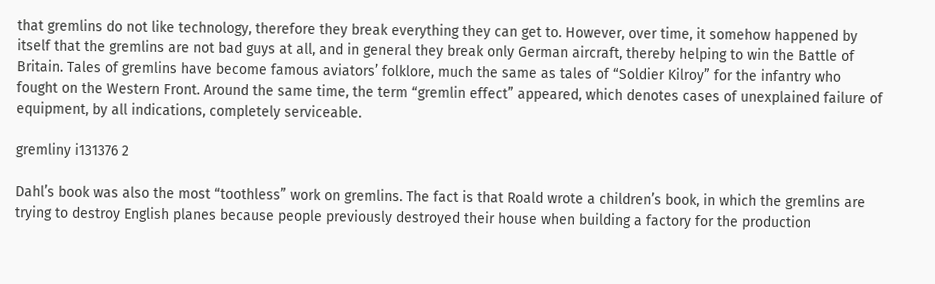that gremlins do not like technology, therefore they break everything they can get to. However, over time, it somehow happened by itself that the gremlins are not bad guys at all, and in general they break only German aircraft, thereby helping to win the Battle of Britain. Tales of gremlins have become famous aviators’ folklore, much the same as tales of “Soldier Kilroy” for the infantry who fought on the Western Front. Around the same time, the term “gremlin effect” appeared, which denotes cases of unexplained failure of equipment, by all indications, completely serviceable.

gremliny i131376 2

Dahl’s book was also the most “toothless” work on gremlins. The fact is that Roald wrote a children’s book, in which the gremlins are trying to destroy English planes because people previously destroyed their house when building a factory for the production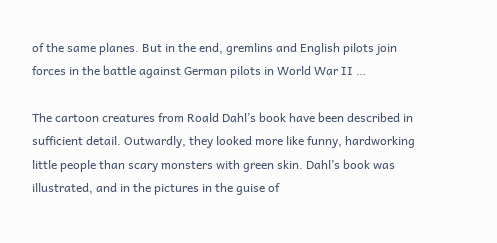of the same planes. But in the end, gremlins and English pilots join forces in the battle against German pilots in World War II …

The cartoon creatures from Roald Dahl’s book have been described in sufficient detail. Outwardly, they looked more like funny, hardworking little people than scary monsters with green skin. Dahl’s book was illustrated, and in the pictures in the guise of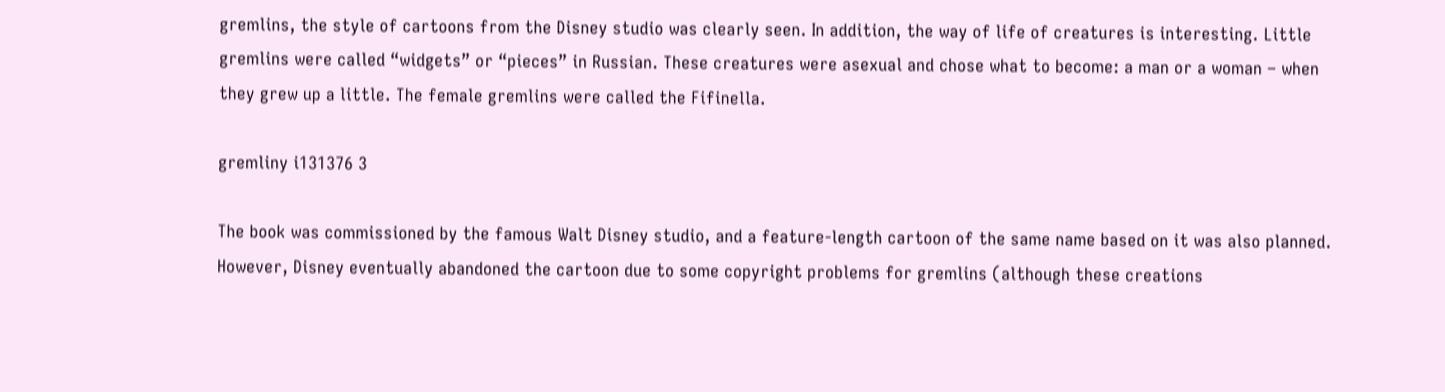gremlins, the style of cartoons from the Disney studio was clearly seen. In addition, the way of life of creatures is interesting. Little gremlins were called “widgets” or “pieces” in Russian. These creatures were asexual and chose what to become: a man or a woman – when they grew up a little. The female gremlins were called the Fifinella.

gremliny i131376 3

The book was commissioned by the famous Walt Disney studio, and a feature-length cartoon of the same name based on it was also planned. However, Disney eventually abandoned the cartoon due to some copyright problems for gremlins (although these creations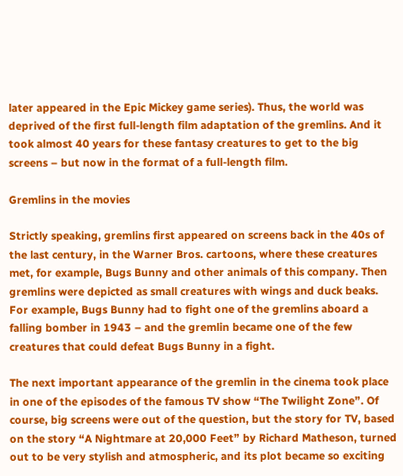later appeared in the Epic Mickey game series). Thus, the world was deprived of the first full-length film adaptation of the gremlins. And it took almost 40 years for these fantasy creatures to get to the big screens – but now in the format of a full-length film.

Gremlins in the movies

Strictly speaking, gremlins first appeared on screens back in the 40s of the last century, in the Warner Bros. cartoons, where these creatures met, for example, Bugs Bunny and other animals of this company. Then gremlins were depicted as small creatures with wings and duck beaks. For example, Bugs Bunny had to fight one of the gremlins aboard a falling bomber in 1943 – and the gremlin became one of the few creatures that could defeat Bugs Bunny in a fight.

The next important appearance of the gremlin in the cinema took place in one of the episodes of the famous TV show “The Twilight Zone”. Of course, big screens were out of the question, but the story for TV, based on the story “A Nightmare at 20,000 Feet” by Richard Matheson, turned out to be very stylish and atmospheric, and its plot became so exciting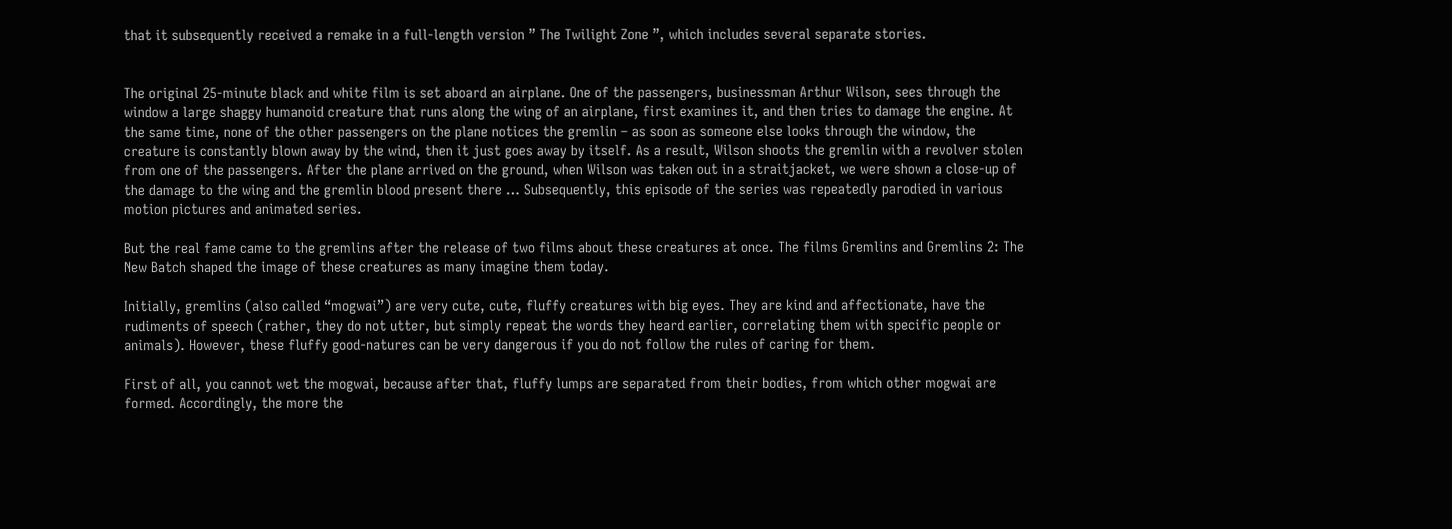that it subsequently received a remake in a full-length version ” The Twilight Zone ”, which includes several separate stories.


The original 25-minute black and white film is set aboard an airplane. One of the passengers, businessman Arthur Wilson, sees through the window a large shaggy humanoid creature that runs along the wing of an airplane, first examines it, and then tries to damage the engine. At the same time, none of the other passengers on the plane notices the gremlin – as soon as someone else looks through the window, the creature is constantly blown away by the wind, then it just goes away by itself. As a result, Wilson shoots the gremlin with a revolver stolen from one of the passengers. After the plane arrived on the ground, when Wilson was taken out in a straitjacket, we were shown a close-up of the damage to the wing and the gremlin blood present there … Subsequently, this episode of the series was repeatedly parodied in various motion pictures and animated series.

But the real fame came to the gremlins after the release of two films about these creatures at once. The films Gremlins and Gremlins 2: The New Batch shaped the image of these creatures as many imagine them today.

Initially, gremlins (also called “mogwai”) are very cute, cute, fluffy creatures with big eyes. They are kind and affectionate, have the rudiments of speech (rather, they do not utter, but simply repeat the words they heard earlier, correlating them with specific people or animals). However, these fluffy good-natures can be very dangerous if you do not follow the rules of caring for them.

First of all, you cannot wet the mogwai, because after that, fluffy lumps are separated from their bodies, from which other mogwai are formed. Accordingly, the more the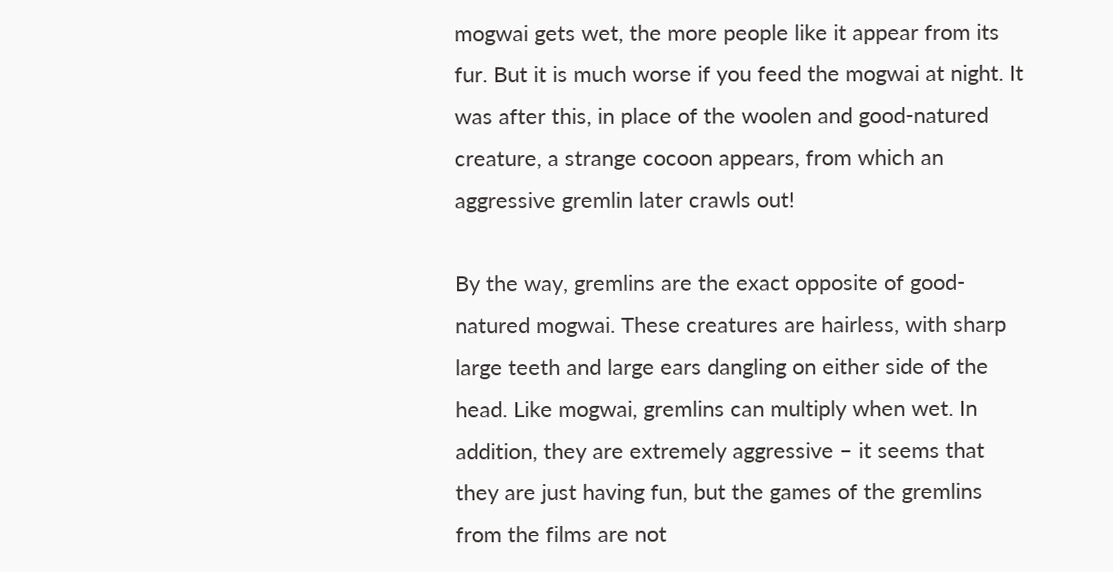mogwai gets wet, the more people like it appear from its fur. But it is much worse if you feed the mogwai at night. It was after this, in place of the woolen and good-natured creature, a strange cocoon appears, from which an aggressive gremlin later crawls out!

By the way, gremlins are the exact opposite of good-natured mogwai. These creatures are hairless, with sharp large teeth and large ears dangling on either side of the head. Like mogwai, gremlins can multiply when wet. In addition, they are extremely aggressive – it seems that they are just having fun, but the games of the gremlins from the films are not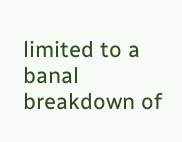limited to a banal breakdown of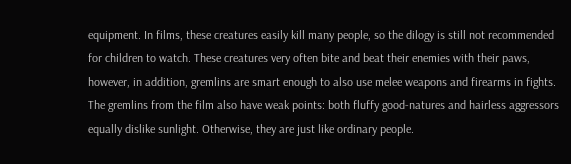equipment. In films, these creatures easily kill many people, so the dilogy is still not recommended for children to watch. These creatures very often bite and beat their enemies with their paws, however, in addition, gremlins are smart enough to also use melee weapons and firearms in fights. The gremlins from the film also have weak points: both fluffy good-natures and hairless aggressors equally dislike sunlight. Otherwise, they are just like ordinary people.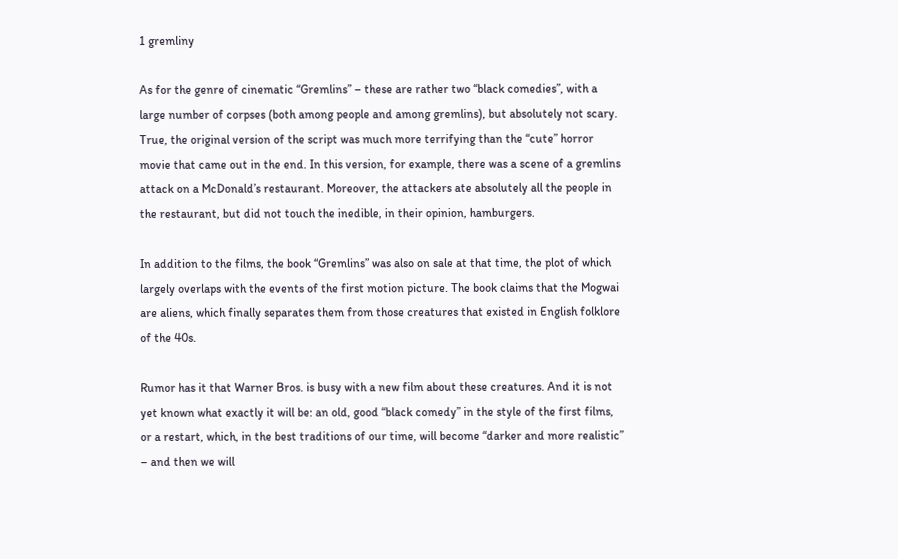1 gremliny

As for the genre of cinematic “Gremlins” – these are rather two “black comedies”, with a large number of corpses (both among people and among gremlins), but absolutely not scary. True, the original version of the script was much more terrifying than the “cute” horror movie that came out in the end. In this version, for example, there was a scene of a gremlins attack on a McDonald’s restaurant. Moreover, the attackers ate absolutely all the people in the restaurant, but did not touch the inedible, in their opinion, hamburgers.

In addition to the films, the book “Gremlins” was also on sale at that time, the plot of which largely overlaps with the events of the first motion picture. The book claims that the Mogwai are aliens, which finally separates them from those creatures that existed in English folklore of the 40s.

Rumor has it that Warner Bros. is busy with a new film about these creatures. And it is not yet known what exactly it will be: an old, good “black comedy” in the style of the first films, or a restart, which, in the best traditions of our time, will become “darker and more realistic” – and then we will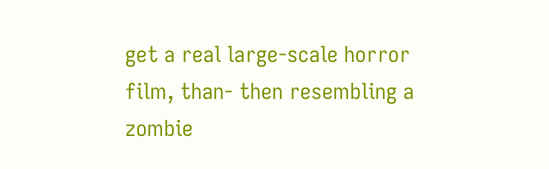get a real large-scale horror film, than- then resembling a zombie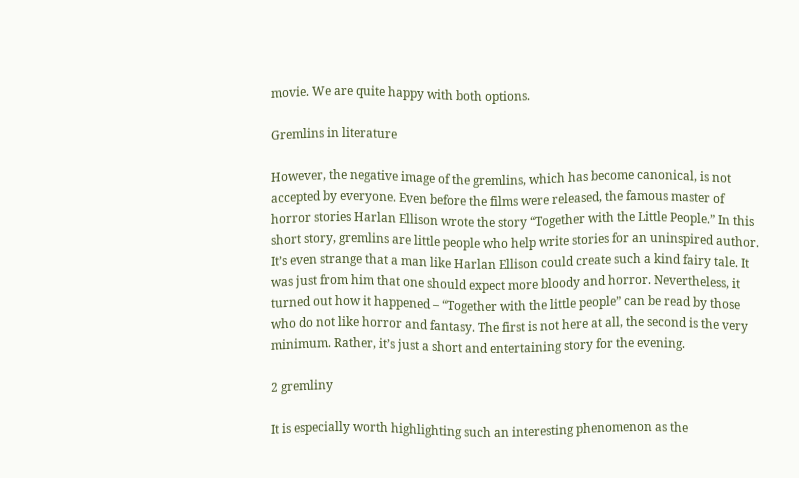movie. We are quite happy with both options.

Gremlins in literature

However, the negative image of the gremlins, which has become canonical, is not accepted by everyone. Even before the films were released, the famous master of horror stories Harlan Ellison wrote the story “Together with the Little People.” In this short story, gremlins are little people who help write stories for an uninspired author. It’s even strange that a man like Harlan Ellison could create such a kind fairy tale. It was just from him that one should expect more bloody and horror. Nevertheless, it turned out how it happened – “Together with the little people” can be read by those who do not like horror and fantasy. The first is not here at all, the second is the very minimum. Rather, it’s just a short and entertaining story for the evening.

2 gremliny

It is especially worth highlighting such an interesting phenomenon as the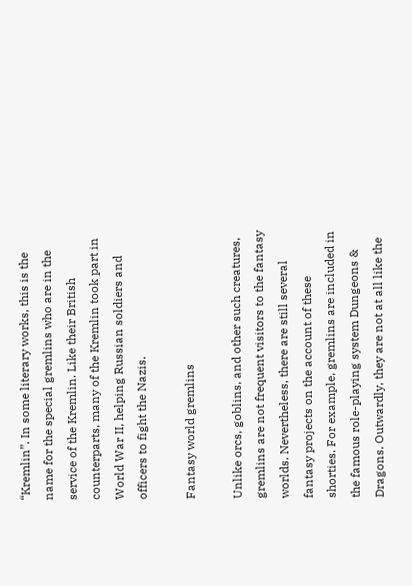“Kremlin”. In some literary works, this is the name for the special gremlins who are in the service of the Kremlin. Like their British counterparts, many of the Kremlin took part in World War II, helping Russian soldiers and officers to fight the Nazis.

Fantasy world gremlins

Unlike orcs, goblins, and other such creatures, gremlins are not frequent visitors to the fantasy worlds. Nevertheless, there are still several fantasy projects on the account of these shorties. For example, gremlins are included in the famous role-playing system Dungeons & Dragons. Outwardly, they are not at all like the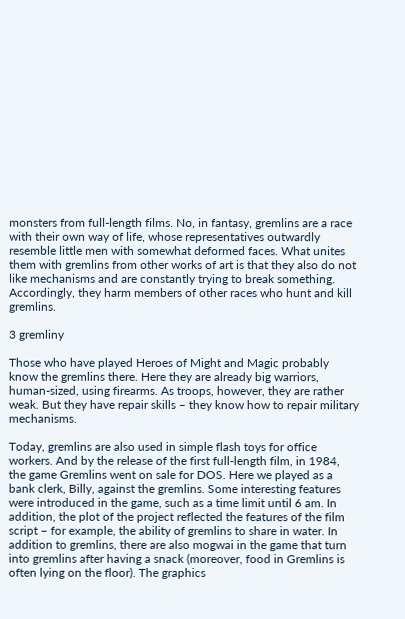monsters from full-length films. No, in fantasy, gremlins are a race with their own way of life, whose representatives outwardly resemble little men with somewhat deformed faces. What unites them with gremlins from other works of art is that they also do not like mechanisms and are constantly trying to break something. Accordingly, they harm members of other races who hunt and kill gremlins.

3 gremliny

Those who have played Heroes of Might and Magic probably know the gremlins there. Here they are already big warriors, human-sized, using firearms. As troops, however, they are rather weak. But they have repair skills – they know how to repair military mechanisms.

Today, gremlins are also used in simple flash toys for office workers. And by the release of the first full-length film, in 1984, the game Gremlins went on sale for DOS. Here we played as a bank clerk, Billy, against the gremlins. Some interesting features were introduced in the game, such as a time limit until 6 am. In addition, the plot of the project reflected the features of the film script – for example, the ability of gremlins to share in water. In addition to gremlins, there are also mogwai in the game that turn into gremlins after having a snack (moreover, food in Gremlins is often lying on the floor). The graphics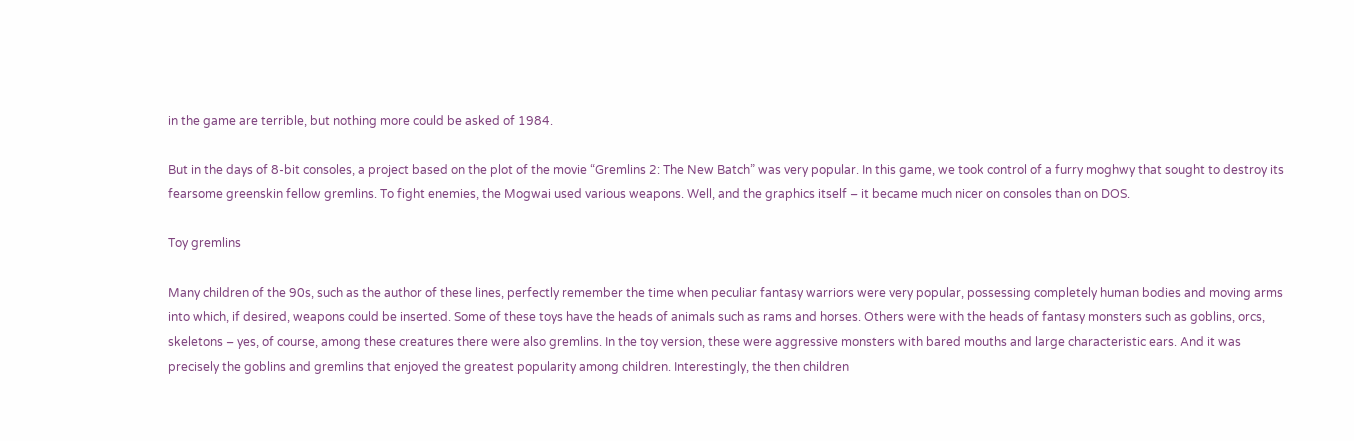in the game are terrible, but nothing more could be asked of 1984.

But in the days of 8-bit consoles, a project based on the plot of the movie “Gremlins 2: The New Batch” was very popular. In this game, we took control of a furry moghwy that sought to destroy its fearsome greenskin fellow gremlins. To fight enemies, the Mogwai used various weapons. Well, and the graphics itself – it became much nicer on consoles than on DOS.

Toy gremlins

Many children of the 90s, such as the author of these lines, perfectly remember the time when peculiar fantasy warriors were very popular, possessing completely human bodies and moving arms into which, if desired, weapons could be inserted. Some of these toys have the heads of animals such as rams and horses. Others were with the heads of fantasy monsters such as goblins, orcs, skeletons – yes, of course, among these creatures there were also gremlins. In the toy version, these were aggressive monsters with bared mouths and large characteristic ears. And it was precisely the goblins and gremlins that enjoyed the greatest popularity among children. Interestingly, the then children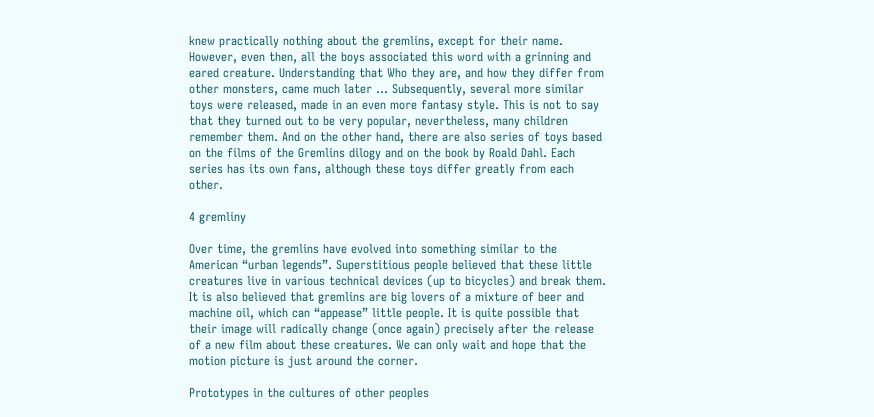knew practically nothing about the gremlins, except for their name. However, even then, all the boys associated this word with a grinning and eared creature. Understanding that Who they are, and how they differ from other monsters, came much later … Subsequently, several more similar toys were released, made in an even more fantasy style. This is not to say that they turned out to be very popular, nevertheless, many children remember them. And on the other hand, there are also series of toys based on the films of the Gremlins dilogy and on the book by Roald Dahl. Each series has its own fans, although these toys differ greatly from each other.

4 gremliny

Over time, the gremlins have evolved into something similar to the American “urban legends”. Superstitious people believed that these little creatures live in various technical devices (up to bicycles) and break them. It is also believed that gremlins are big lovers of a mixture of beer and machine oil, which can “appease” little people. It is quite possible that their image will radically change (once again) precisely after the release of a new film about these creatures. We can only wait and hope that the motion picture is just around the corner.

Prototypes in the cultures of other peoples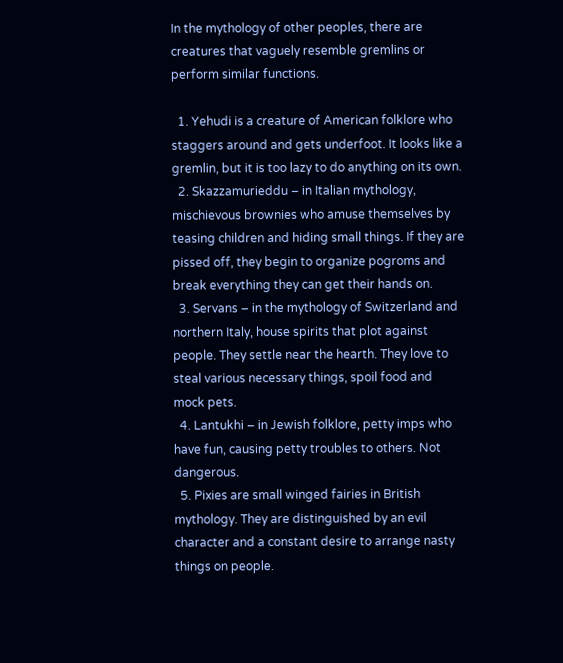In the mythology of other peoples, there are creatures that vaguely resemble gremlins or perform similar functions.

  1. Yehudi is a creature of American folklore who staggers around and gets underfoot. It looks like a gremlin, but it is too lazy to do anything on its own.
  2. Skazzamurieddu – in Italian mythology, mischievous brownies who amuse themselves by teasing children and hiding small things. If they are pissed off, they begin to organize pogroms and break everything they can get their hands on.
  3. Servans – in the mythology of Switzerland and northern Italy, house spirits that plot against people. They settle near the hearth. They love to steal various necessary things, spoil food and mock pets.
  4. Lantukhi – in Jewish folklore, petty imps who have fun, causing petty troubles to others. Not dangerous.
  5. Pixies are small winged fairies in British mythology. They are distinguished by an evil character and a constant desire to arrange nasty things on people.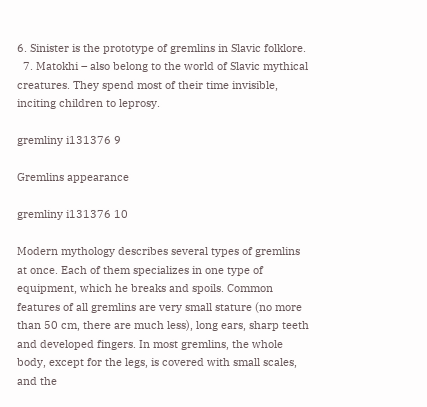6. Sinister is the prototype of gremlins in Slavic folklore.
  7. Matokhi – also belong to the world of Slavic mythical creatures. They spend most of their time invisible, inciting children to leprosy.

gremliny i131376 9

Gremlins appearance

gremliny i131376 10

Modern mythology describes several types of gremlins at once. Each of them specializes in one type of equipment, which he breaks and spoils. Common features of all gremlins are very small stature (no more than 50 cm, there are much less), long ears, sharp teeth and developed fingers. In most gremlins, the whole body, except for the legs, is covered with small scales, and the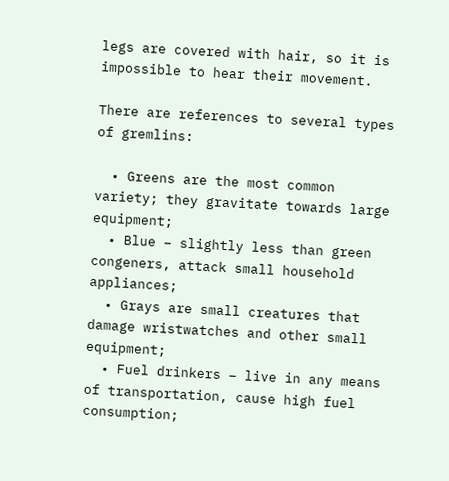legs are covered with hair, so it is impossible to hear their movement.

There are references to several types of gremlins:

  • Greens are the most common variety; they gravitate towards large equipment;
  • Blue – slightly less than green congeners, attack small household appliances;
  • Grays are small creatures that damage wristwatches and other small equipment;
  • Fuel drinkers – live in any means of transportation, cause high fuel consumption;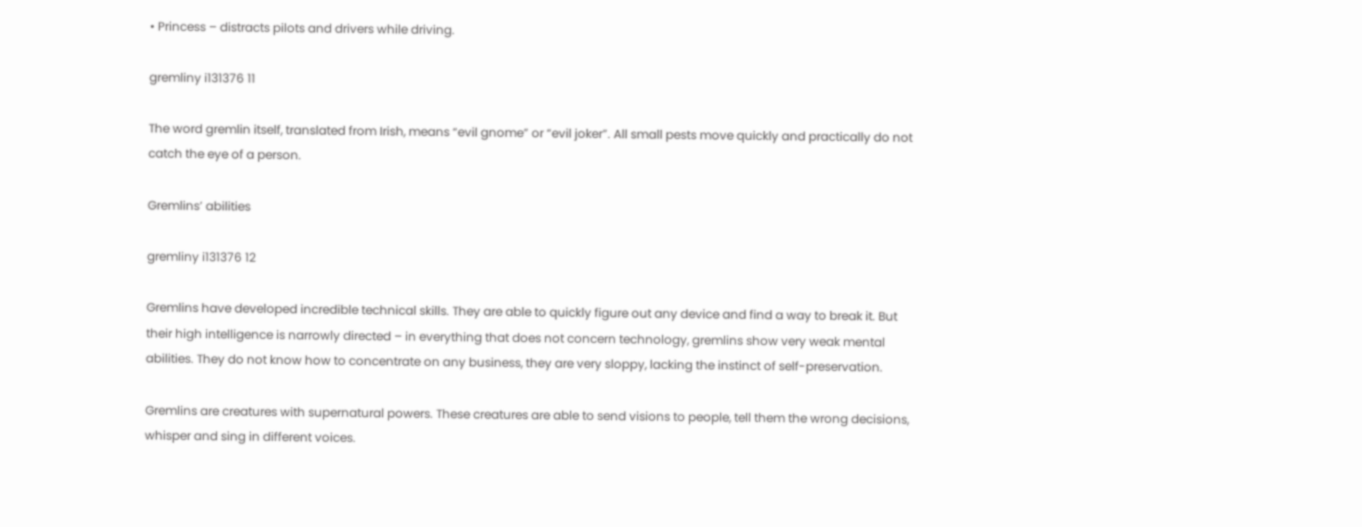• Princess – distracts pilots and drivers while driving.

gremliny i131376 11

The word gremlin itself, translated from Irish, means “evil gnome” or “evil joker”. All small pests move quickly and practically do not catch the eye of a person.

Gremlins’ abilities

gremliny i131376 12

Gremlins have developed incredible technical skills. They are able to quickly figure out any device and find a way to break it. But their high intelligence is narrowly directed – in everything that does not concern technology, gremlins show very weak mental abilities. They do not know how to concentrate on any business, they are very sloppy, lacking the instinct of self-preservation.

Gremlins are creatures with supernatural powers. These creatures are able to send visions to people, tell them the wrong decisions, whisper and sing in different voices.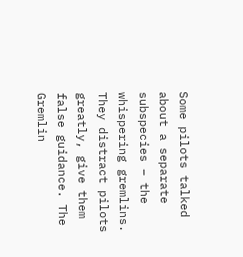Some pilots talked about a separate subspecies – the whispering gremlins. They distract pilots greatly, give them false guidance. The Gremlin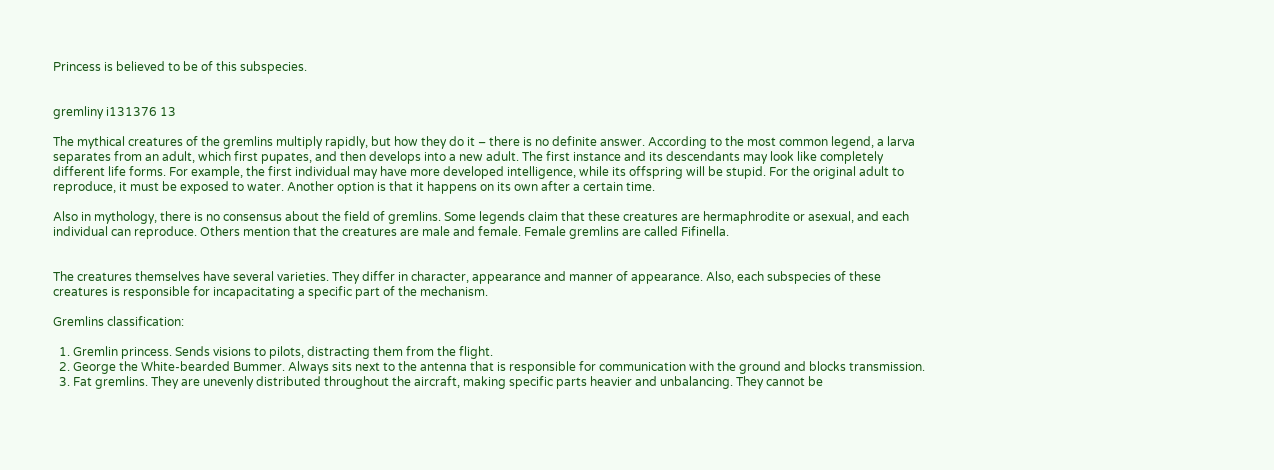Princess is believed to be of this subspecies.


gremliny i131376 13

The mythical creatures of the gremlins multiply rapidly, but how they do it – there is no definite answer. According to the most common legend, a larva separates from an adult, which first pupates, and then develops into a new adult. The first instance and its descendants may look like completely different life forms. For example, the first individual may have more developed intelligence, while its offspring will be stupid. For the original adult to reproduce, it must be exposed to water. Another option is that it happens on its own after a certain time.

Also in mythology, there is no consensus about the field of gremlins. Some legends claim that these creatures are hermaphrodite or asexual, and each individual can reproduce. Others mention that the creatures are male and female. Female gremlins are called Fifinella.


The creatures themselves have several varieties. They differ in character, appearance and manner of appearance. Also, each subspecies of these creatures is responsible for incapacitating a specific part of the mechanism.

Gremlins classification:

  1. Gremlin princess. Sends visions to pilots, distracting them from the flight.
  2. George the White-bearded Bummer. Always sits next to the antenna that is responsible for communication with the ground and blocks transmission.
  3. Fat gremlins. They are unevenly distributed throughout the aircraft, making specific parts heavier and unbalancing. They cannot be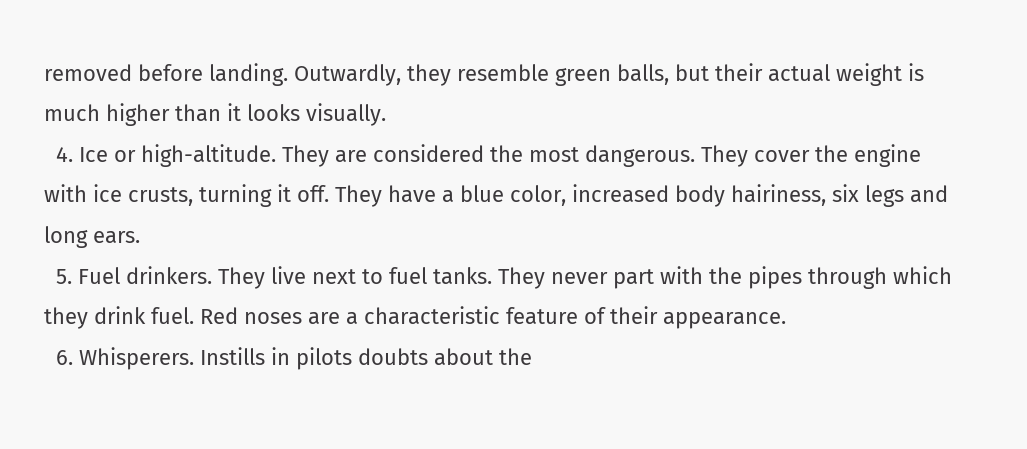removed before landing. Outwardly, they resemble green balls, but their actual weight is much higher than it looks visually.
  4. Ice or high-altitude. They are considered the most dangerous. They cover the engine with ice crusts, turning it off. They have a blue color, increased body hairiness, six legs and long ears.
  5. Fuel drinkers. They live next to fuel tanks. They never part with the pipes through which they drink fuel. Red noses are a characteristic feature of their appearance.
  6. Whisperers. Instills in pilots doubts about the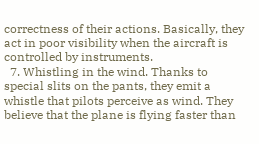correctness of their actions. Basically, they act in poor visibility when the aircraft is controlled by instruments.
  7. Whistling in the wind. Thanks to special slits on the pants, they emit a whistle that pilots perceive as wind. They believe that the plane is flying faster than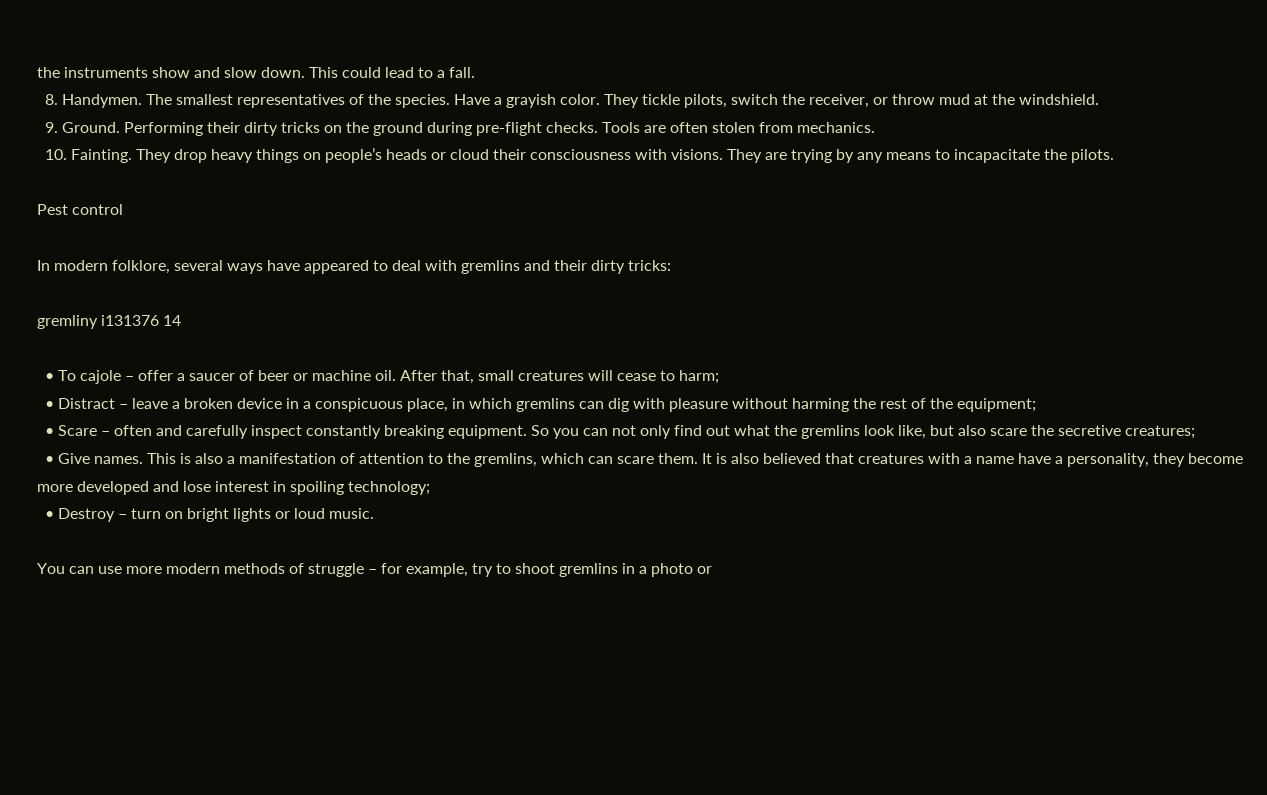the instruments show and slow down. This could lead to a fall.
  8. Handymen. The smallest representatives of the species. Have a grayish color. They tickle pilots, switch the receiver, or throw mud at the windshield.
  9. Ground. Performing their dirty tricks on the ground during pre-flight checks. Tools are often stolen from mechanics.
  10. Fainting. They drop heavy things on people’s heads or cloud their consciousness with visions. They are trying by any means to incapacitate the pilots.

Pest control

In modern folklore, several ways have appeared to deal with gremlins and their dirty tricks:

gremliny i131376 14

  • To cajole – offer a saucer of beer or machine oil. After that, small creatures will cease to harm;
  • Distract – leave a broken device in a conspicuous place, in which gremlins can dig with pleasure without harming the rest of the equipment;
  • Scare – often and carefully inspect constantly breaking equipment. So you can not only find out what the gremlins look like, but also scare the secretive creatures;
  • Give names. This is also a manifestation of attention to the gremlins, which can scare them. It is also believed that creatures with a name have a personality, they become more developed and lose interest in spoiling technology;
  • Destroy – turn on bright lights or loud music.

You can use more modern methods of struggle – for example, try to shoot gremlins in a photo or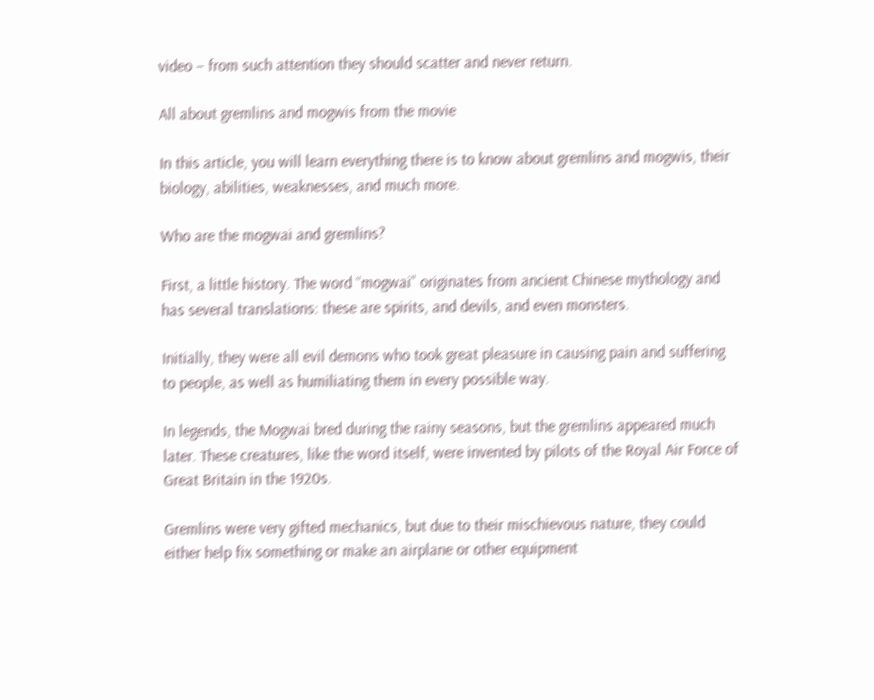video – from such attention they should scatter and never return.

All about gremlins and mogwis from the movie

In this article, you will learn everything there is to know about gremlins and mogwis, their biology, abilities, weaknesses, and much more.

Who are the mogwai and gremlins?

First, a little history. The word “mogwai” originates from ancient Chinese mythology and has several translations: these are spirits, and devils, and even monsters.

Initially, they were all evil demons who took great pleasure in causing pain and suffering to people, as well as humiliating them in every possible way.

In legends, the Mogwai bred during the rainy seasons, but the gremlins appeared much later. These creatures, like the word itself, were invented by pilots of the Royal Air Force of Great Britain in the 1920s.

Gremlins were very gifted mechanics, but due to their mischievous nature, they could either help fix something or make an airplane or other equipment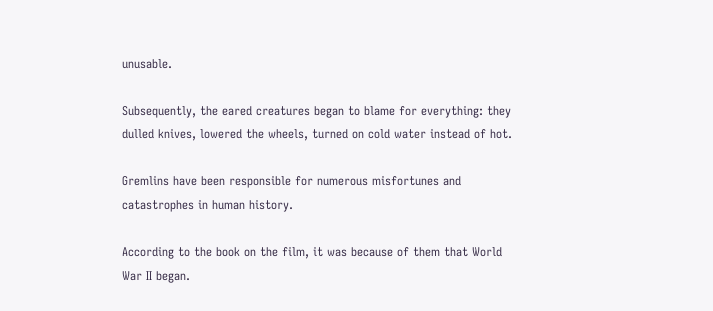unusable.

Subsequently, the eared creatures began to blame for everything: they dulled knives, lowered the wheels, turned on cold water instead of hot.

Gremlins have been responsible for numerous misfortunes and catastrophes in human history.

According to the book on the film, it was because of them that World War II began.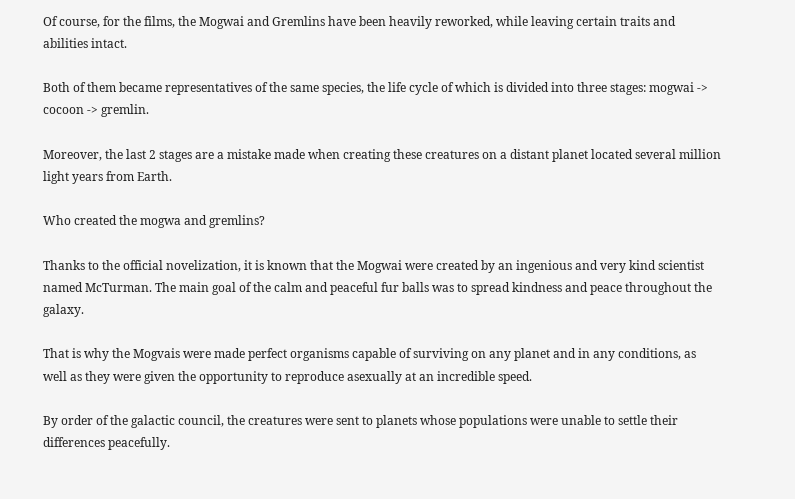Of course, for the films, the Mogwai and Gremlins have been heavily reworked, while leaving certain traits and abilities intact.

Both of them became representatives of the same species, the life cycle of which is divided into three stages: mogwai -> cocoon -> gremlin.

Moreover, the last 2 stages are a mistake made when creating these creatures on a distant planet located several million light years from Earth.

Who created the mogwa and gremlins?

Thanks to the official novelization, it is known that the Mogwai were created by an ingenious and very kind scientist named McTurman. The main goal of the calm and peaceful fur balls was to spread kindness and peace throughout the galaxy.

That is why the Mogvais were made perfect organisms capable of surviving on any planet and in any conditions, as well as they were given the opportunity to reproduce asexually at an incredible speed.

By order of the galactic council, the creatures were sent to planets whose populations were unable to settle their
differences peacefully.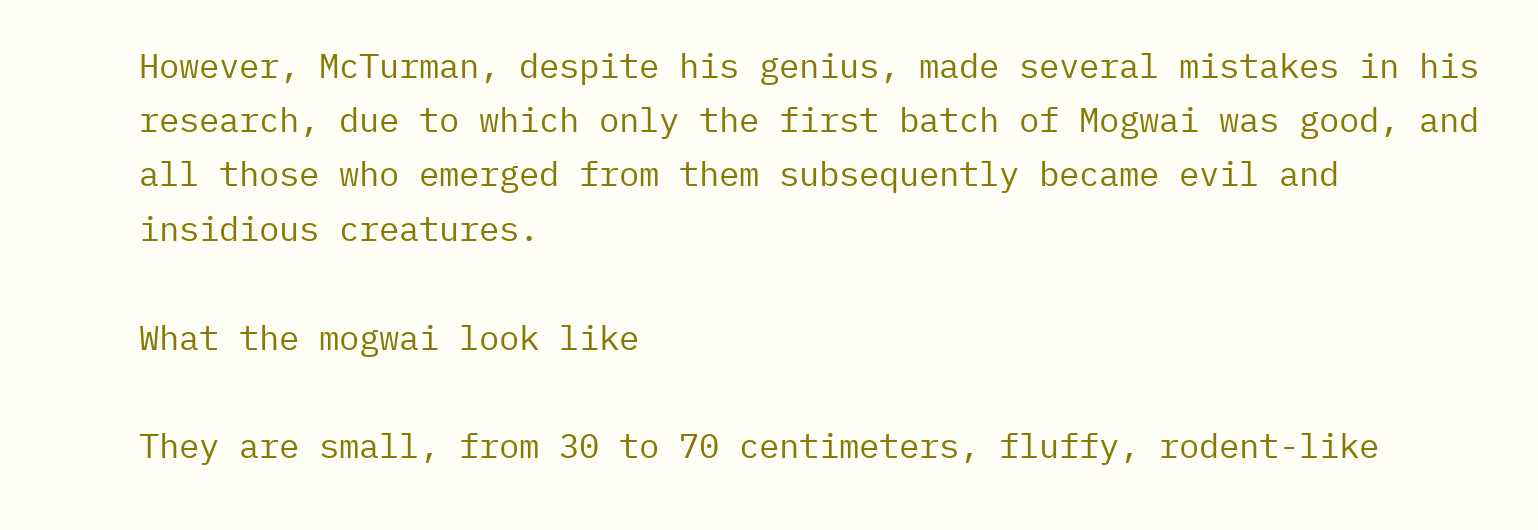However, McTurman, despite his genius, made several mistakes in his research, due to which only the first batch of Mogwai was good, and all those who emerged from them subsequently became evil and insidious creatures.

What the mogwai look like

They are small, from 30 to 70 centimeters, fluffy, rodent-like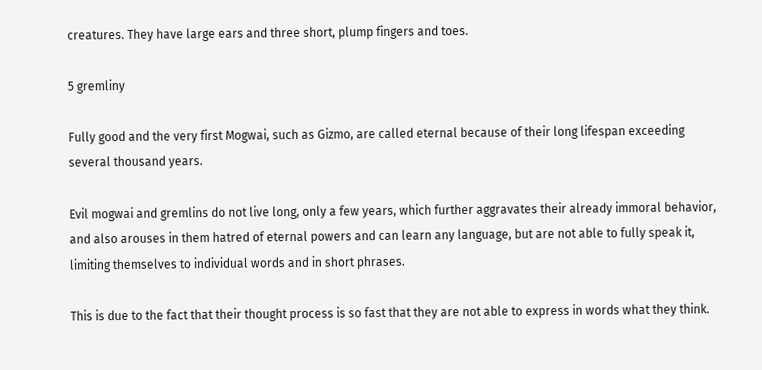creatures. They have large ears and three short, plump fingers and toes.

5 gremliny

Fully good and the very first Mogwai, such as Gizmo, are called eternal because of their long lifespan exceeding several thousand years.

Evil mogwai and gremlins do not live long, only a few years, which further aggravates their already immoral behavior, and also arouses in them hatred of eternal powers and can learn any language, but are not able to fully speak it, limiting themselves to individual words and in short phrases.

This is due to the fact that their thought process is so fast that they are not able to express in words what they think.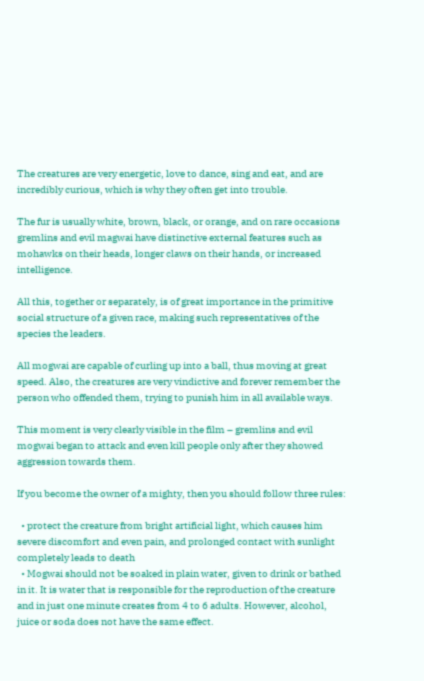The creatures are very energetic, love to dance, sing and eat, and are incredibly curious, which is why they often get into trouble.

The fur is usually white, brown, black, or orange, and on rare occasions gremlins and evil magwai have distinctive external features such as mohawks on their heads, longer claws on their hands, or increased intelligence.

All this, together or separately, is of great importance in the primitive social structure of a given race, making such representatives of the species the leaders.

All mogwai are capable of curling up into a ball, thus moving at great speed. Also, the creatures are very vindictive and forever remember the person who offended them, trying to punish him in all available ways.

This moment is very clearly visible in the film – gremlins and evil mogwai began to attack and even kill people only after they showed aggression towards them.

If you become the owner of a mighty, then you should follow three rules:

  • protect the creature from bright artificial light, which causes him severe discomfort and even pain, and prolonged contact with sunlight completely leads to death
  • Mogwai should not be soaked in plain water, given to drink or bathed in it. It is water that is responsible for the reproduction of the creature and in just one minute creates from 4 to 6 adults. However, alcohol, juice or soda does not have the same effect.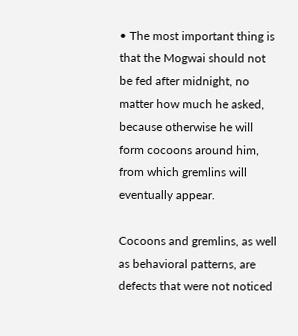• The most important thing is that the Mogwai should not be fed after midnight, no matter how much he asked, because otherwise he will form cocoons around him, from which gremlins will eventually appear.

Cocoons and gremlins, as well as behavioral patterns, are defects that were not noticed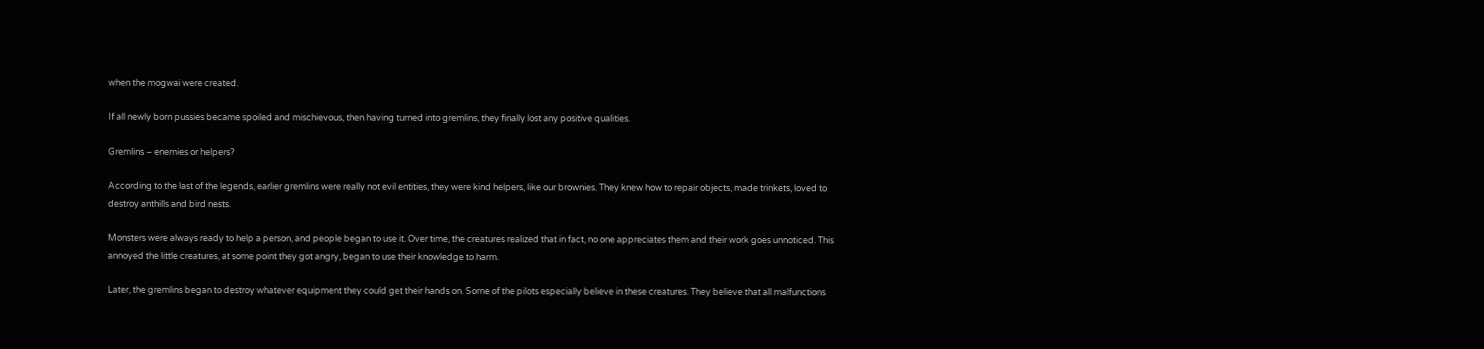when the mogwai were created.

If all newly born pussies became spoiled and mischievous, then having turned into gremlins, they finally lost any positive qualities.

Gremlins – enemies or helpers?

According to the last of the legends, earlier gremlins were really not evil entities, they were kind helpers, like our brownies. They knew how to repair objects, made trinkets, loved to destroy anthills and bird nests.

Monsters were always ready to help a person, and people began to use it. Over time, the creatures realized that in fact, no one appreciates them and their work goes unnoticed. This annoyed the little creatures, at some point they got angry, began to use their knowledge to harm.

Later, the gremlins began to destroy whatever equipment they could get their hands on. Some of the pilots especially believe in these creatures. They believe that all malfunctions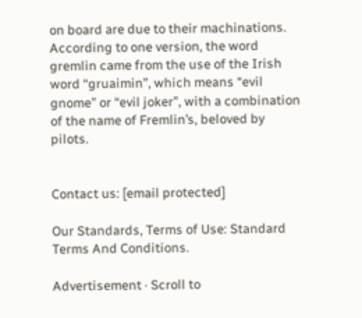on board are due to their machinations. According to one version, the word gremlin came from the use of the Irish word “gruaimin”, which means “evil gnome” or “evil joker”, with a combination of the name of Fremlin’s, beloved by pilots.


Contact us: [email protected]

Our Standards, Terms of Use: Standard Terms And Conditions.

Advertisement · Scroll to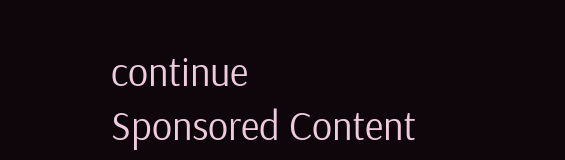continue
Sponsored Content